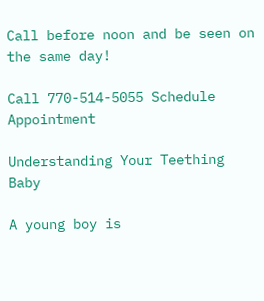Call before noon and be seen on the same day!

Call 770-514-5055 Schedule Appointment

Understanding Your Teething Baby

A young boy is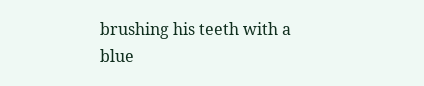brushing his teeth with a blue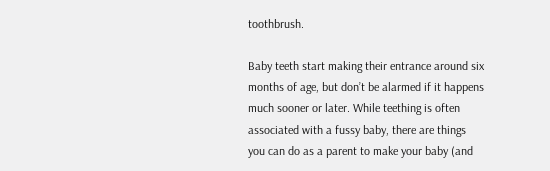toothbrush.

Baby teeth start making their entrance around six months of age, but don’t be alarmed if it happens much sooner or later. While teething is often associated with a fussy baby, there are things you can do as a parent to make your baby (and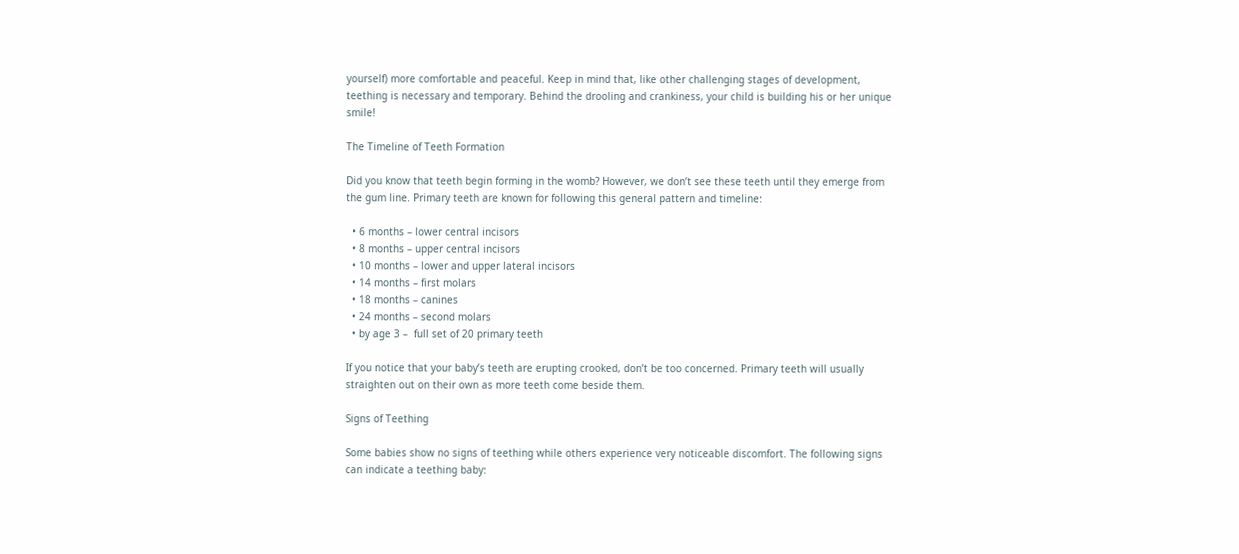yourself) more comfortable and peaceful. Keep in mind that, like other challenging stages of development, teething is necessary and temporary. Behind the drooling and crankiness, your child is building his or her unique smile!

The Timeline of Teeth Formation

Did you know that teeth begin forming in the womb? However, we don’t see these teeth until they emerge from the gum line. Primary teeth are known for following this general pattern and timeline:

  • 6 months – lower central incisors
  • 8 months – upper central incisors
  • 10 months – lower and upper lateral incisors
  • 14 months – first molars
  • 18 months – canines
  • 24 months – second molars
  • by age 3 –  full set of 20 primary teeth

If you notice that your baby’s teeth are erupting crooked, don’t be too concerned. Primary teeth will usually straighten out on their own as more teeth come beside them.

Signs of Teething

Some babies show no signs of teething while others experience very noticeable discomfort. The following signs can indicate a teething baby: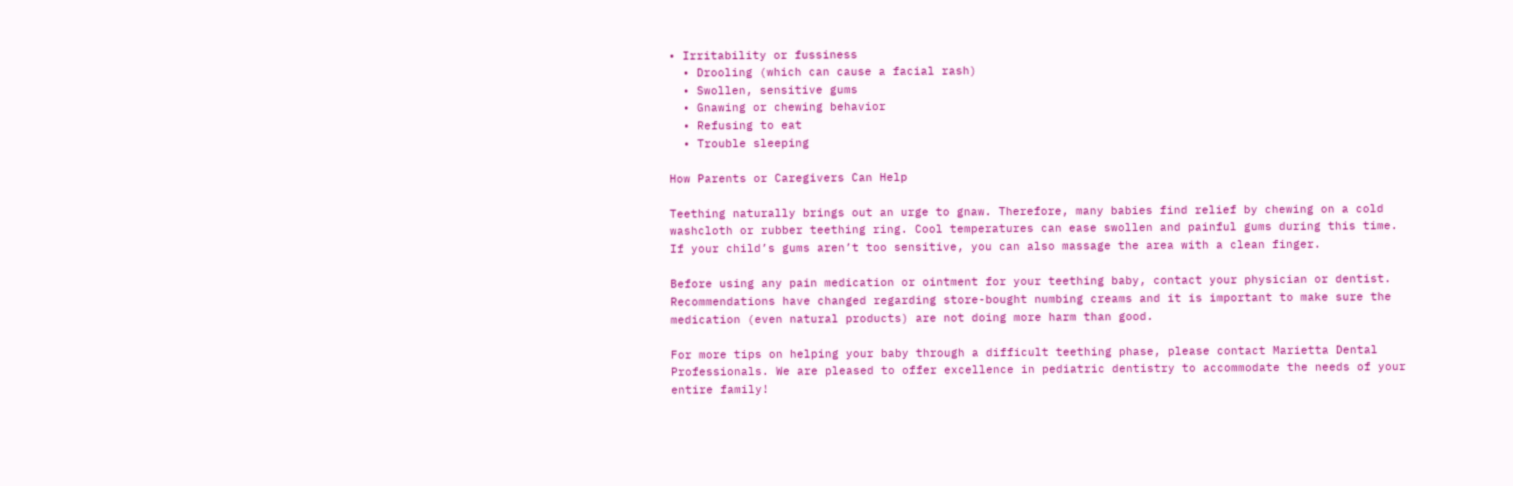• Irritability or fussiness
  • Drooling (which can cause a facial rash)
  • Swollen, sensitive gums
  • Gnawing or chewing behavior
  • Refusing to eat
  • Trouble sleeping

How Parents or Caregivers Can Help

Teething naturally brings out an urge to gnaw. Therefore, many babies find relief by chewing on a cold washcloth or rubber teething ring. Cool temperatures can ease swollen and painful gums during this time. If your child’s gums aren’t too sensitive, you can also massage the area with a clean finger.

Before using any pain medication or ointment for your teething baby, contact your physician or dentist. Recommendations have changed regarding store-bought numbing creams and it is important to make sure the medication (even natural products) are not doing more harm than good.

For more tips on helping your baby through a difficult teething phase, please contact Marietta Dental Professionals. We are pleased to offer excellence in pediatric dentistry to accommodate the needs of your entire family!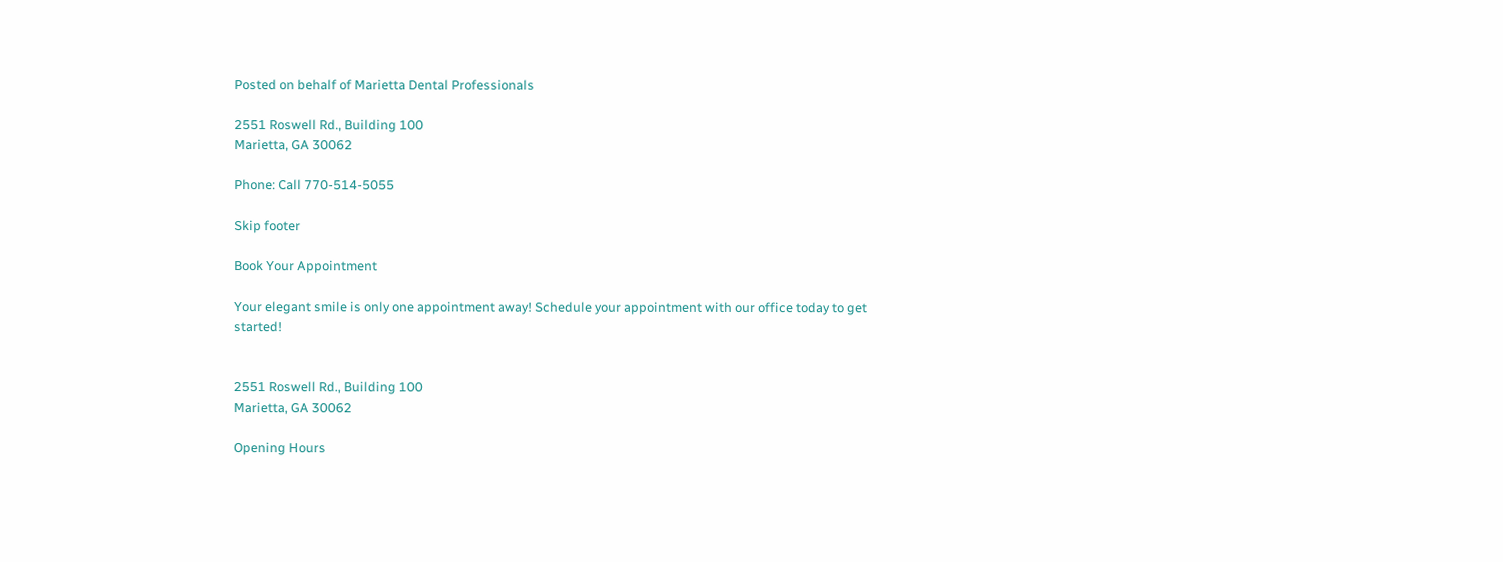Posted on behalf of Marietta Dental Professionals

2551 Roswell Rd., Building 100
Marietta, GA 30062

Phone: Call 770-514-5055

Skip footer

Book Your Appointment

Your elegant smile is only one appointment away! Schedule your appointment with our office today to get started!


2551 Roswell Rd., Building 100
Marietta, GA 30062

Opening Hours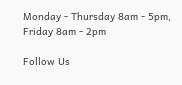Monday - Thursday 8am - 5pm, Friday 8am - 2pm

Follow Us